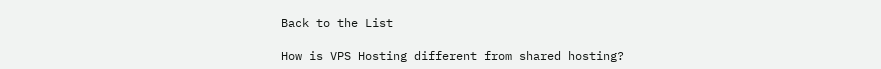Back to the List

How is VPS Hosting different from shared hosting?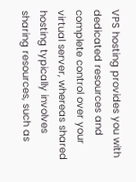VPS hosting provides you with dedicated resources and complete control over your virtual server, whereas shared hosting typically involves sharing resources, such as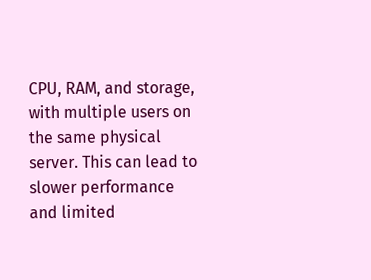CPU, RAM, and storage, with multiple users on the same physical server. This can lead to slower performance and limited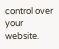control over your website.